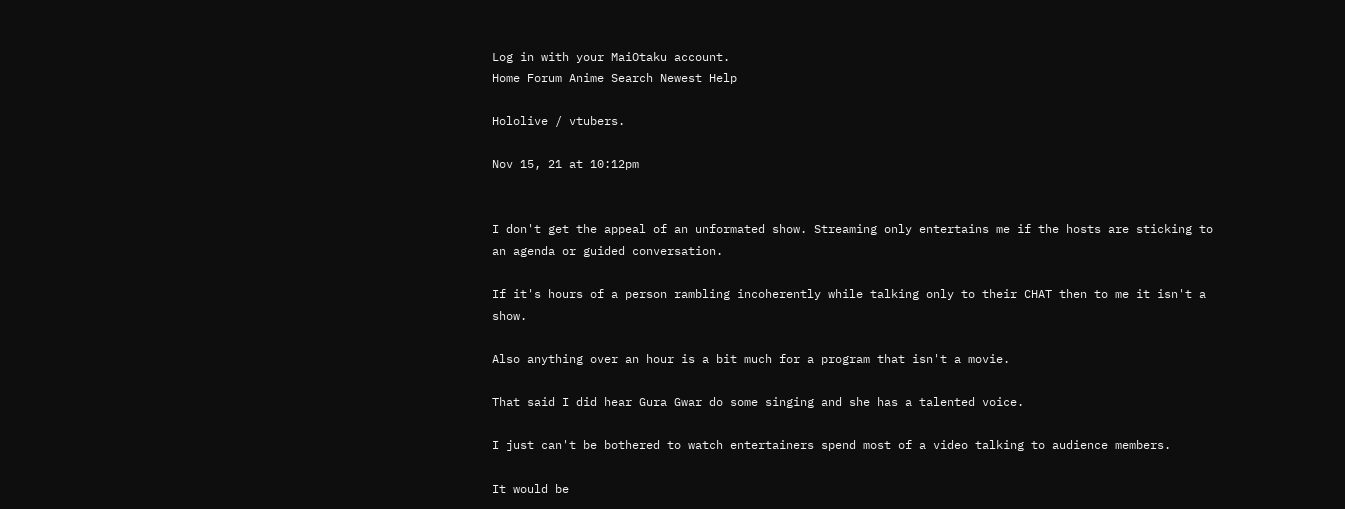Log in with your MaiOtaku account.
Home Forum Anime Search Newest Help

Hololive / vtubers.

Nov 15, 21 at 10:12pm


I don't get the appeal of an unformated show. Streaming only entertains me if the hosts are sticking to an agenda or guided conversation.

If it's hours of a person rambling incoherently while talking only to their CHAT then to me it isn't a show.

Also anything over an hour is a bit much for a program that isn't a movie.

That said I did hear Gura Gwar do some singing and she has a talented voice.

I just can't be bothered to watch entertainers spend most of a video talking to audience members.

It would be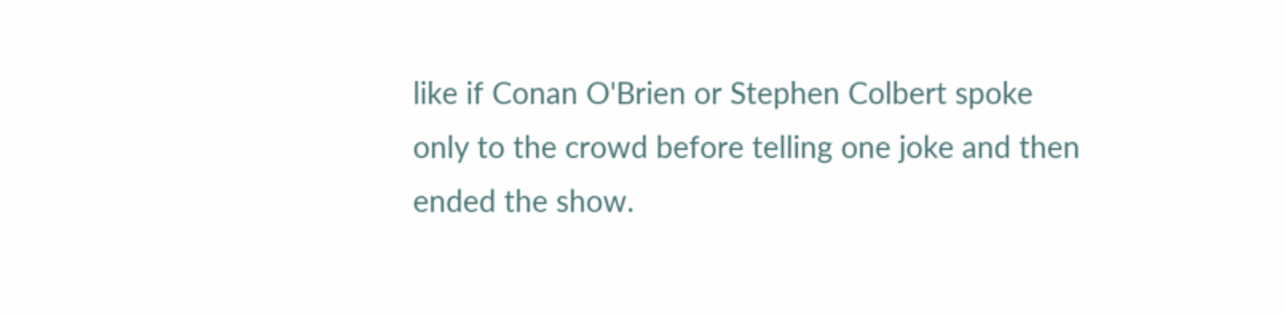like if Conan O'Brien or Stephen Colbert spoke only to the crowd before telling one joke and then ended the show.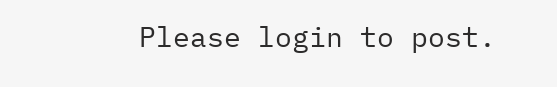Please login to post.